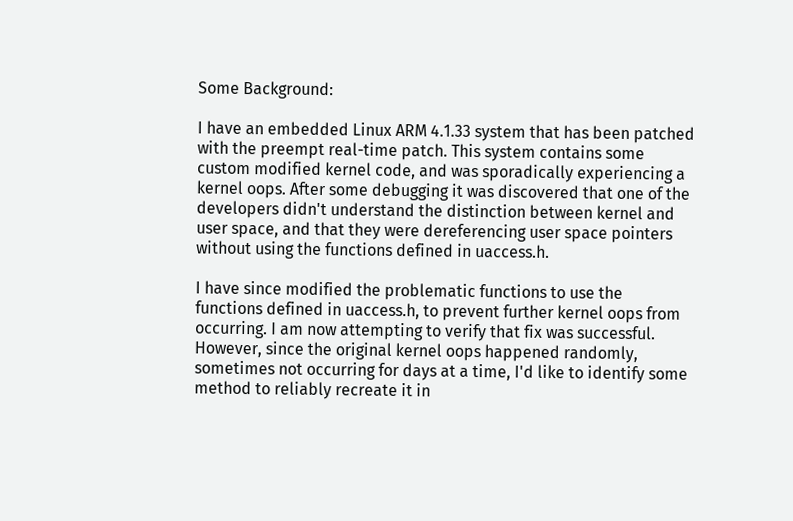Some Background:

I have an embedded Linux ARM 4.1.33 system that has been patched with the preempt real-time patch. This system contains some custom modified kernel code, and was sporadically experiencing a kernel oops. After some debugging it was discovered that one of the developers didn't understand the distinction between kernel and user space, and that they were dereferencing user space pointers without using the functions defined in uaccess.h.

I have since modified the problematic functions to use the functions defined in uaccess.h, to prevent further kernel oops from occurring. I am now attempting to verify that fix was successful. However, since the original kernel oops happened randomly, sometimes not occurring for days at a time, I'd like to identify some method to reliably recreate it in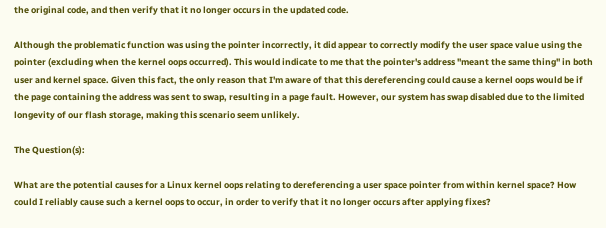the original code, and then verify that it no longer occurs in the updated code.

Although the problematic function was using the pointer incorrectly, it did appear to correctly modify the user space value using the pointer (excluding when the kernel oops occurred). This would indicate to me that the pointer's address "meant the same thing" in both user and kernel space. Given this fact, the only reason that I'm aware of that this dereferencing could cause a kernel oops would be if the page containing the address was sent to swap, resulting in a page fault. However, our system has swap disabled due to the limited longevity of our flash storage, making this scenario seem unlikely.

The Question(s):

What are the potential causes for a Linux kernel oops relating to dereferencing a user space pointer from within kernel space? How could I reliably cause such a kernel oops to occur, in order to verify that it no longer occurs after applying fixes?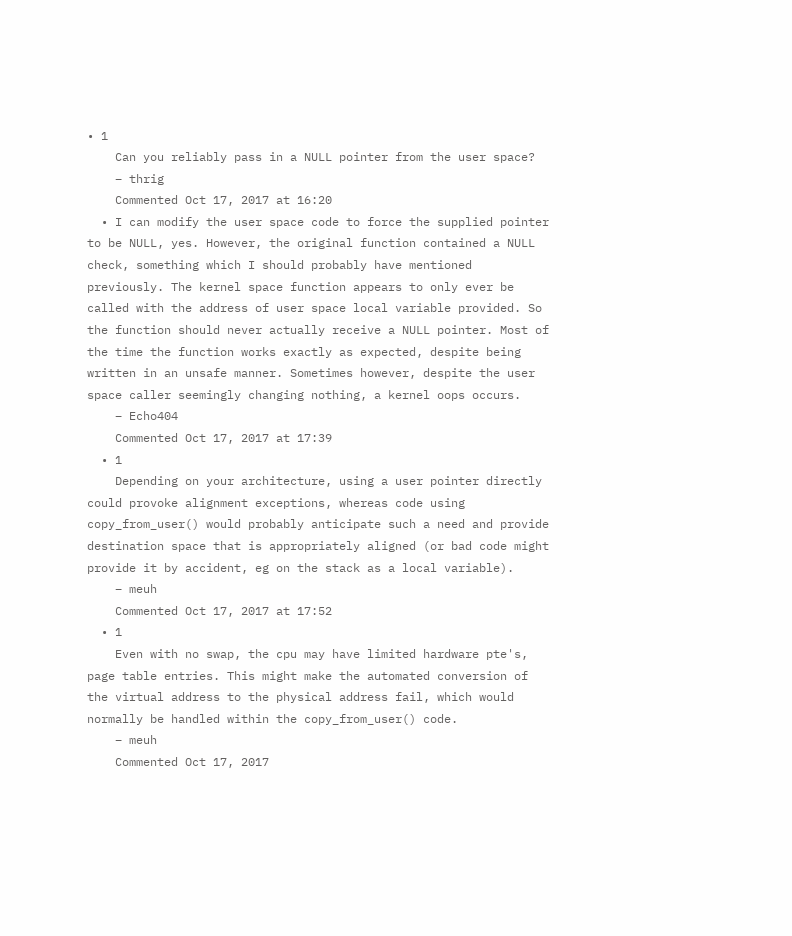• 1
    Can you reliably pass in a NULL pointer from the user space?
    – thrig
    Commented Oct 17, 2017 at 16:20
  • I can modify the user space code to force the supplied pointer to be NULL, yes. However, the original function contained a NULL check, something which I should probably have mentioned previously. The kernel space function appears to only ever be called with the address of user space local variable provided. So the function should never actually receive a NULL pointer. Most of the time the function works exactly as expected, despite being written in an unsafe manner. Sometimes however, despite the user space caller seemingly changing nothing, a kernel oops occurs.
    – Echo404
    Commented Oct 17, 2017 at 17:39
  • 1
    Depending on your architecture, using a user pointer directly could provoke alignment exceptions, whereas code using copy_from_user() would probably anticipate such a need and provide destination space that is appropriately aligned (or bad code might provide it by accident, eg on the stack as a local variable).
    – meuh
    Commented Oct 17, 2017 at 17:52
  • 1
    Even with no swap, the cpu may have limited hardware pte's, page table entries. This might make the automated conversion of the virtual address to the physical address fail, which would normally be handled within the copy_from_user() code.
    – meuh
    Commented Oct 17, 2017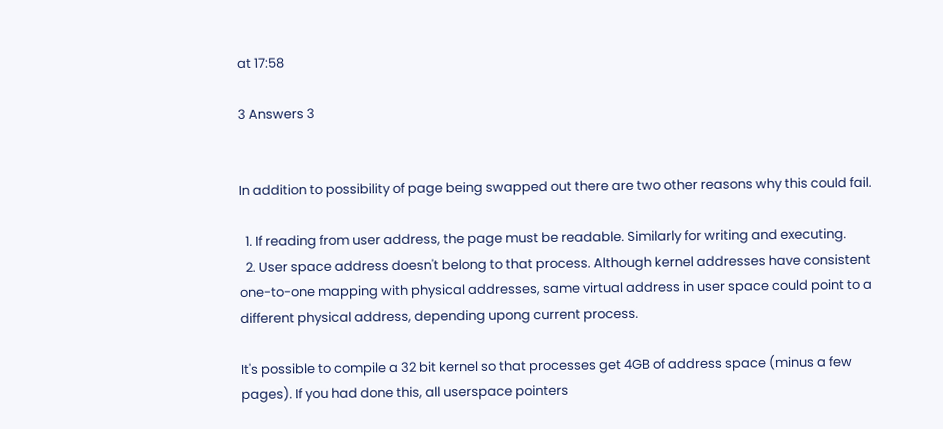at 17:58

3 Answers 3


In addition to possibility of page being swapped out there are two other reasons why this could fail.

  1. If reading from user address, the page must be readable. Similarly for writing and executing.
  2. User space address doesn't belong to that process. Although kernel addresses have consistent one-to-one mapping with physical addresses, same virtual address in user space could point to a different physical address, depending upong current process.

It's possible to compile a 32 bit kernel so that processes get 4GB of address space (minus a few pages). If you had done this, all userspace pointers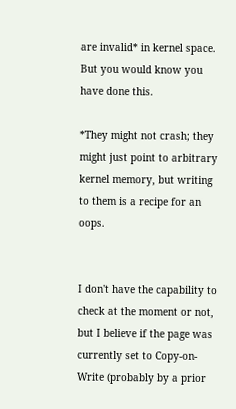are invalid* in kernel space. But you would know you have done this.

*They might not crash; they might just point to arbitrary kernel memory, but writing to them is a recipe for an oops.


I don't have the capability to check at the moment or not, but I believe if the page was currently set to Copy-on-Write (probably by a prior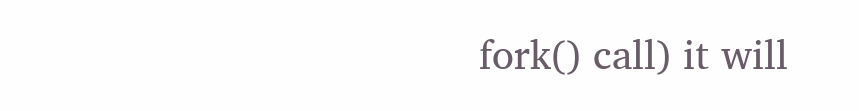fork() call) it will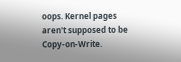oops. Kernel pages aren't supposed to be Copy-on-Write.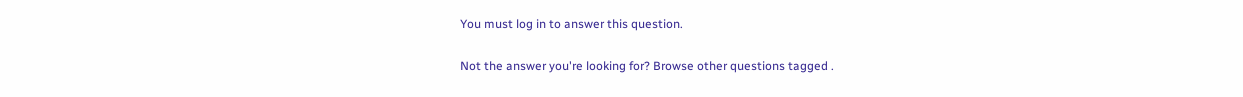You must log in to answer this question.

Not the answer you're looking for? Browse other questions tagged .